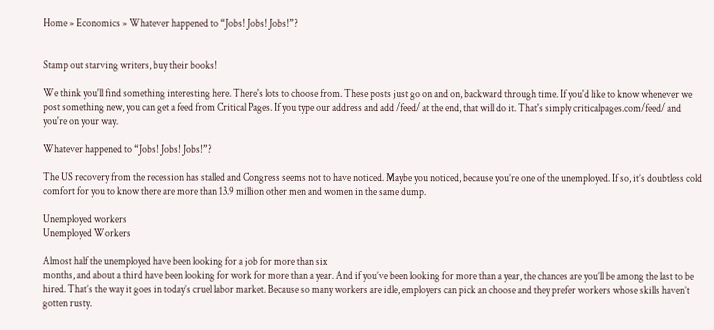Home » Economics » Whatever happened to “Jobs! Jobs! Jobs!”?


Stamp out starving writers, buy their books!

We think you'll find something interesting here. There's lots to choose from. These posts just go on and on, backward through time. If you'd like to know whenever we post something new, you can get a feed from Critical Pages. If you type our address and add /feed/ at the end, that will do it. That's simply criticalpages.com/feed/ and you're on your way.

Whatever happened to “Jobs! Jobs! Jobs!”?

The US recovery from the recession has stalled and Congress seems not to have noticed. Maybe you noticed, because you’re one of the unemployed. If so, it’s doubtless cold comfort for you to know there are more than 13.9 million other men and women in the same dump.

Unemployed workers
Unemployed Workers

Almost half the unemployed have been looking for a job for more than six
months, and about a third have been looking for work for more than a year. And if you’ve been looking for more than a year, the chances are you’ll be among the last to be hired. That’s the way it goes in today’s cruel labor market. Because so many workers are idle, employers can pick an choose and they prefer workers whose skills haven’t gotten rusty.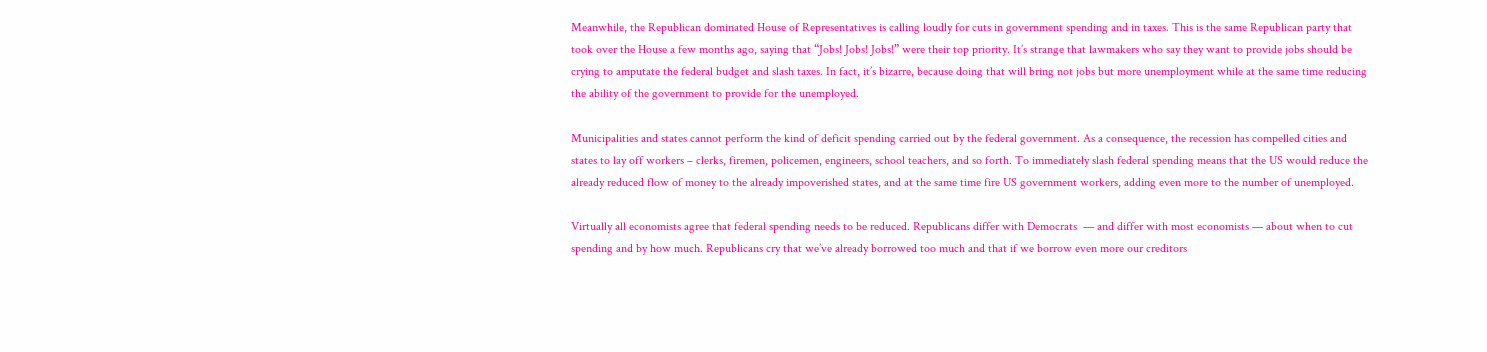Meanwhile, the Republican dominated House of Representatives is calling loudly for cuts in government spending and in taxes. This is the same Republican party that took over the House a few months ago, saying that “Jobs! Jobs! Jobs!” were their top priority. It’s strange that lawmakers who say they want to provide jobs should be crying to amputate the federal budget and slash taxes. In fact, it’s bizarre, because doing that will bring not jobs but more unemployment while at the same time reducing the ability of the government to provide for the unemployed.

Municipalities and states cannot perform the kind of deficit spending carried out by the federal government. As a consequence, the recession has compelled cities and states to lay off workers – clerks, firemen, policemen, engineers, school teachers, and so forth. To immediately slash federal spending means that the US would reduce the already reduced flow of money to the already impoverished states, and at the same time fire US government workers, adding even more to the number of unemployed.

Virtually all economists agree that federal spending needs to be reduced. Republicans differ with Democrats  — and differ with most economists — about when to cut spending and by how much. Republicans cry that we’ve already borrowed too much and that if we borrow even more our creditors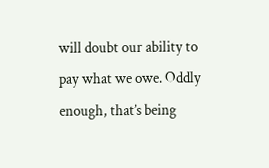will doubt our ability to pay what we owe. Oddly enough, that’s being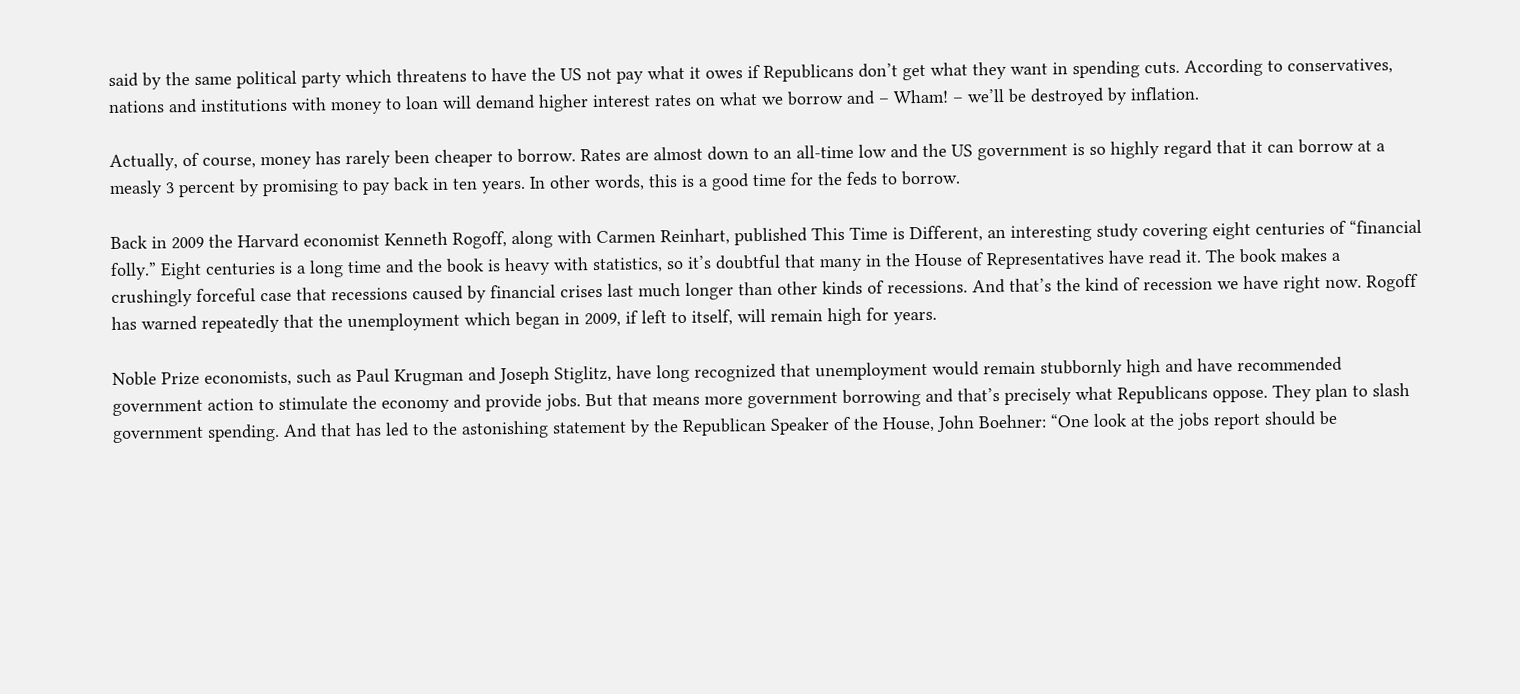said by the same political party which threatens to have the US not pay what it owes if Republicans don’t get what they want in spending cuts. According to conservatives, nations and institutions with money to loan will demand higher interest rates on what we borrow and – Wham! – we’ll be destroyed by inflation.

Actually, of course, money has rarely been cheaper to borrow. Rates are almost down to an all-time low and the US government is so highly regard that it can borrow at a measly 3 percent by promising to pay back in ten years. In other words, this is a good time for the feds to borrow.

Back in 2009 the Harvard economist Kenneth Rogoff, along with Carmen Reinhart, published This Time is Different, an interesting study covering eight centuries of “financial folly.” Eight centuries is a long time and the book is heavy with statistics, so it’s doubtful that many in the House of Representatives have read it. The book makes a crushingly forceful case that recessions caused by financial crises last much longer than other kinds of recessions. And that’s the kind of recession we have right now. Rogoff has warned repeatedly that the unemployment which began in 2009, if left to itself, will remain high for years.

Noble Prize economists, such as Paul Krugman and Joseph Stiglitz, have long recognized that unemployment would remain stubbornly high and have recommended government action to stimulate the economy and provide jobs. But that means more government borrowing and that’s precisely what Republicans oppose. They plan to slash government spending. And that has led to the astonishing statement by the Republican Speaker of the House, John Boehner: “One look at the jobs report should be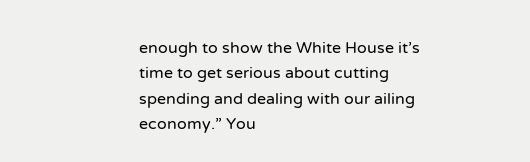enough to show the White House it’s time to get serious about cutting spending and dealing with our ailing economy.” You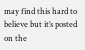may find this hard to believe but it’s posted on the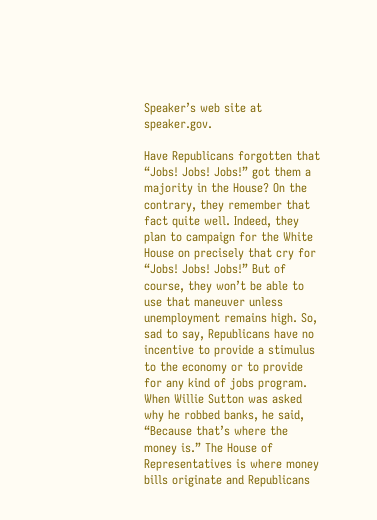Speaker’s web site at speaker.gov.

Have Republicans forgotten that “Jobs! Jobs! Jobs!” got them a majority in the House? On the contrary, they remember that fact quite well. Indeed, they plan to campaign for the White House on precisely that cry for “Jobs! Jobs! Jobs!” But of course, they won’t be able to use that maneuver unless unemployment remains high. So, sad to say, Republicans have no incentive to provide a stimulus to the economy or to provide for any kind of jobs program. When Willie Sutton was asked why he robbed banks, he said, “Because that’s where the money is.” The House of Representatives is where money bills originate and Republicans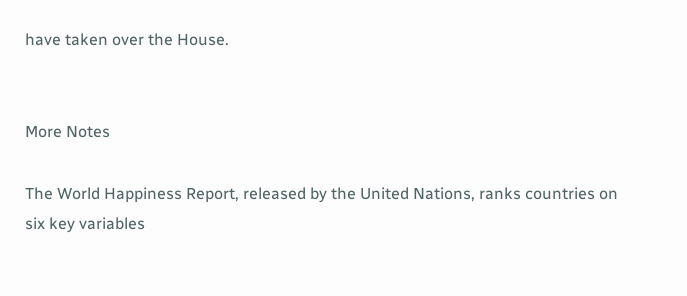have taken over the House.


More Notes

The World Happiness Report, released by the United Nations, ranks countries on six key variables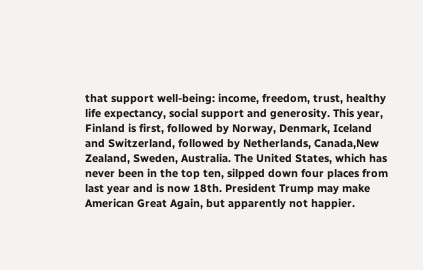that support well-being: income, freedom, trust, healthy life expectancy, social support and generosity. This year, Finland is first, followed by Norway, Denmark, Iceland and Switzerland, followed by Netherlands, Canada,New Zealand, Sweden, Australia. The United States, which has never been in the top ten, silpped down four places from last year and is now 18th. President Trump may make American Great Again, but apparently not happier.